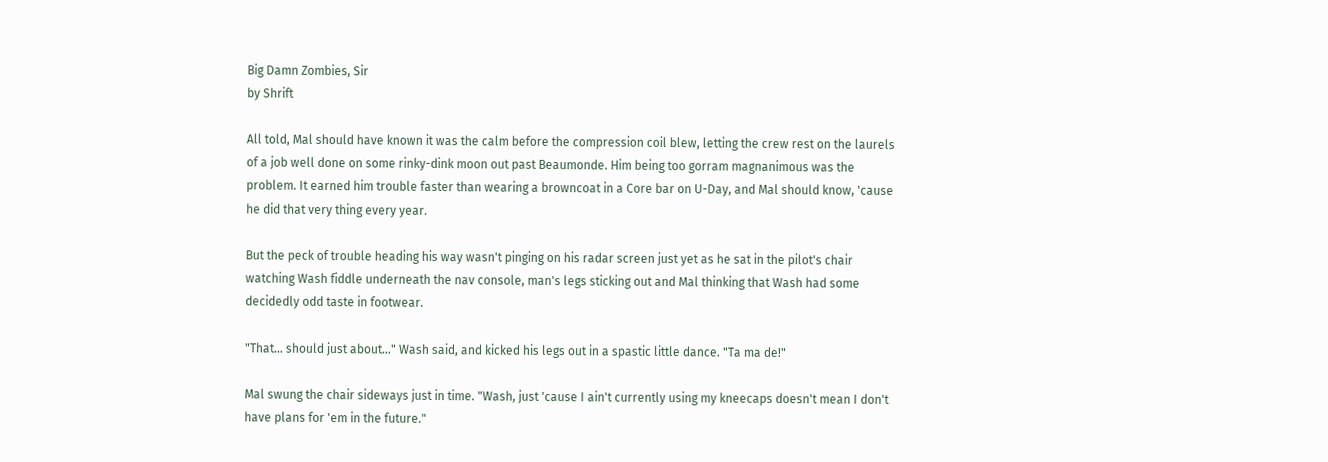Big Damn Zombies, Sir
by Shrift

All told, Mal should have known it was the calm before the compression coil blew, letting the crew rest on the laurels of a job well done on some rinky-dink moon out past Beaumonde. Him being too gorram magnanimous was the problem. It earned him trouble faster than wearing a browncoat in a Core bar on U-Day, and Mal should know, 'cause he did that very thing every year.

But the peck of trouble heading his way wasn't pinging on his radar screen just yet as he sat in the pilot's chair watching Wash fiddle underneath the nav console, man's legs sticking out and Mal thinking that Wash had some decidedly odd taste in footwear.

"That... should just about..." Wash said, and kicked his legs out in a spastic little dance. "Ta ma de!"

Mal swung the chair sideways just in time. "Wash, just 'cause I ain't currently using my kneecaps doesn't mean I don't have plans for 'em in the future."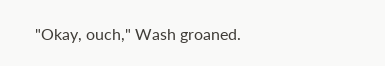"Okay, ouch," Wash groaned.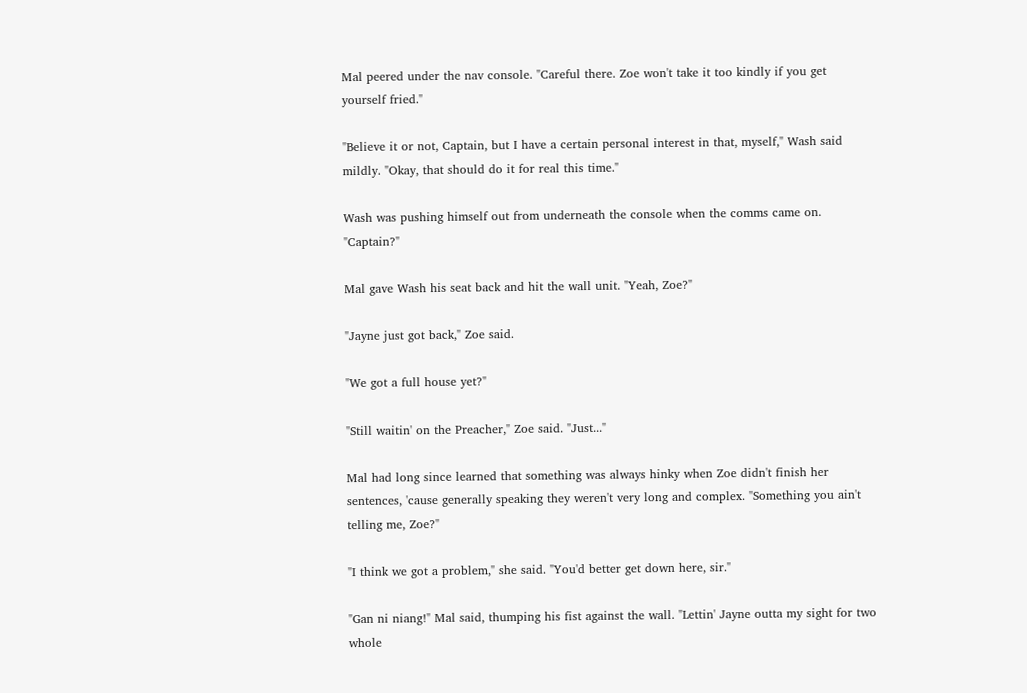Mal peered under the nav console. "Careful there. Zoe won't take it too kindly if you get yourself fried."

"Believe it or not, Captain, but I have a certain personal interest in that, myself," Wash said mildly. "Okay, that should do it for real this time."

Wash was pushing himself out from underneath the console when the comms came on. "Captain?"

Mal gave Wash his seat back and hit the wall unit. "Yeah, Zoe?"

"Jayne just got back," Zoe said.

"We got a full house yet?"

"Still waitin' on the Preacher," Zoe said. "Just..."

Mal had long since learned that something was always hinky when Zoe didn't finish her sentences, 'cause generally speaking they weren't very long and complex. "Something you ain't telling me, Zoe?"

"I think we got a problem," she said. "You'd better get down here, sir."

"Gan ni niang!" Mal said, thumping his fist against the wall. "Lettin' Jayne outta my sight for two whole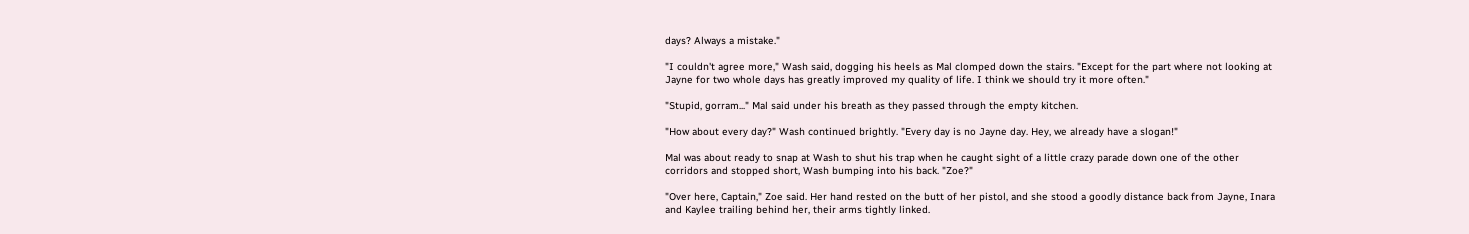days? Always a mistake."

"I couldn't agree more," Wash said, dogging his heels as Mal clomped down the stairs. "Except for the part where not looking at Jayne for two whole days has greatly improved my quality of life. I think we should try it more often."

"Stupid, gorram..." Mal said under his breath as they passed through the empty kitchen.

"How about every day?" Wash continued brightly. "Every day is no Jayne day. Hey, we already have a slogan!"

Mal was about ready to snap at Wash to shut his trap when he caught sight of a little crazy parade down one of the other corridors and stopped short, Wash bumping into his back. "Zoe?"

"Over here, Captain," Zoe said. Her hand rested on the butt of her pistol, and she stood a goodly distance back from Jayne, Inara and Kaylee trailing behind her, their arms tightly linked.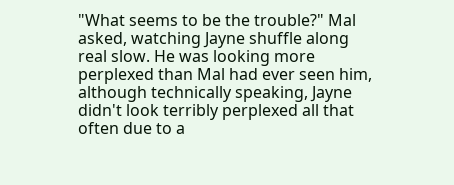"What seems to be the trouble?" Mal asked, watching Jayne shuffle along real slow. He was looking more perplexed than Mal had ever seen him, although technically speaking, Jayne didn't look terribly perplexed all that often due to a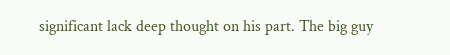significant lack deep thought on his part. The big guy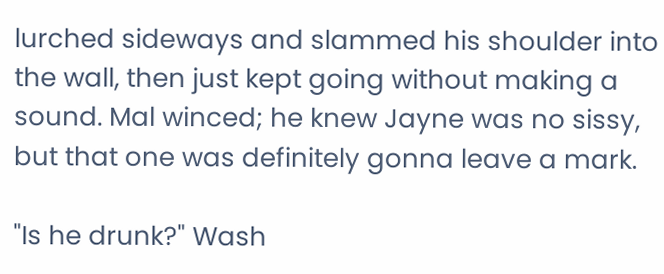lurched sideways and slammed his shoulder into the wall, then just kept going without making a sound. Mal winced; he knew Jayne was no sissy, but that one was definitely gonna leave a mark.

"Is he drunk?" Wash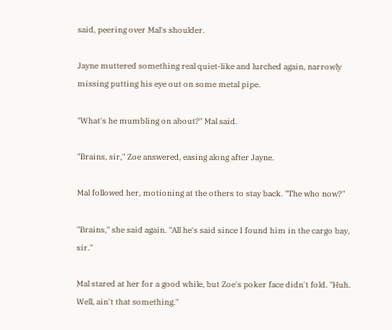said, peering over Mal's shoulder.

Jayne muttered something real quiet-like and lurched again, narrowly missing putting his eye out on some metal pipe.

"What's he mumbling on about?" Mal said.

"Brains, sir," Zoe answered, easing along after Jayne.

Mal followed her, motioning at the others to stay back. "The who now?"

"Brains," she said again. "All he's said since I found him in the cargo bay, sir."

Mal stared at her for a good while, but Zoe's poker face didn't fold. "Huh. Well, ain't that something."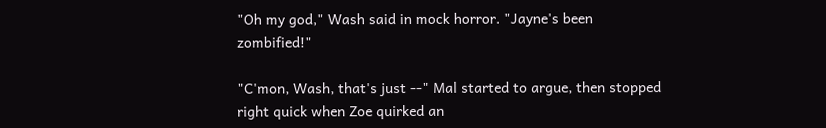"Oh my god," Wash said in mock horror. "Jayne's been zombified!"

"C'mon, Wash, that's just --" Mal started to argue, then stopped right quick when Zoe quirked an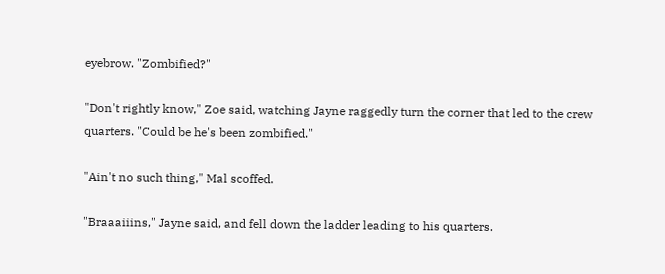eyebrow. "Zombified?"

"Don't rightly know," Zoe said, watching Jayne raggedly turn the corner that led to the crew quarters. "Could be he's been zombified."

"Ain't no such thing," Mal scoffed.

"Braaaiiins," Jayne said, and fell down the ladder leading to his quarters.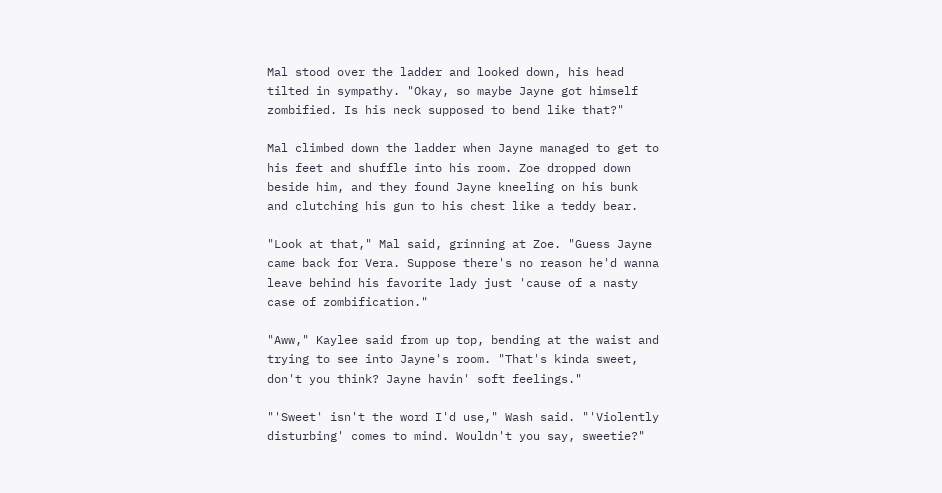Mal stood over the ladder and looked down, his head tilted in sympathy. "Okay, so maybe Jayne got himself zombified. Is his neck supposed to bend like that?"

Mal climbed down the ladder when Jayne managed to get to his feet and shuffle into his room. Zoe dropped down beside him, and they found Jayne kneeling on his bunk and clutching his gun to his chest like a teddy bear.

"Look at that," Mal said, grinning at Zoe. "Guess Jayne came back for Vera. Suppose there's no reason he'd wanna leave behind his favorite lady just 'cause of a nasty case of zombification."

"Aww," Kaylee said from up top, bending at the waist and trying to see into Jayne's room. "That's kinda sweet, don't you think? Jayne havin' soft feelings."

"'Sweet' isn't the word I'd use," Wash said. "'Violently disturbing' comes to mind. Wouldn't you say, sweetie?"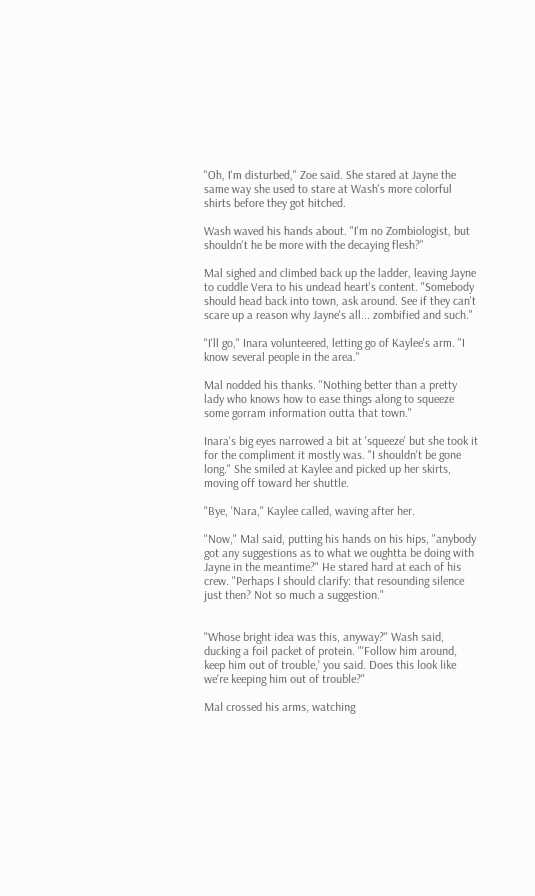"Oh, I'm disturbed," Zoe said. She stared at Jayne the same way she used to stare at Wash's more colorful shirts before they got hitched.

Wash waved his hands about. "I'm no Zombiologist, but shouldn't he be more with the decaying flesh?"

Mal sighed and climbed back up the ladder, leaving Jayne to cuddle Vera to his undead heart's content. "Somebody should head back into town, ask around. See if they can't scare up a reason why Jayne's all... zombified and such."

"I'll go," Inara volunteered, letting go of Kaylee's arm. "I know several people in the area."

Mal nodded his thanks. "Nothing better than a pretty lady who knows how to ease things along to squeeze some gorram information outta that town."

Inara's big eyes narrowed a bit at 'squeeze' but she took it for the compliment it mostly was. "I shouldn't be gone long." She smiled at Kaylee and picked up her skirts, moving off toward her shuttle.

"Bye, 'Nara," Kaylee called, waving after her.

"Now," Mal said, putting his hands on his hips, "anybody got any suggestions as to what we oughtta be doing with Jayne in the meantime?" He stared hard at each of his crew. "Perhaps I should clarify: that resounding silence just then? Not so much a suggestion."


"Whose bright idea was this, anyway?" Wash said, ducking a foil packet of protein. "'Follow him around, keep him out of trouble,' you said. Does this look like we're keeping him out of trouble?"

Mal crossed his arms, watching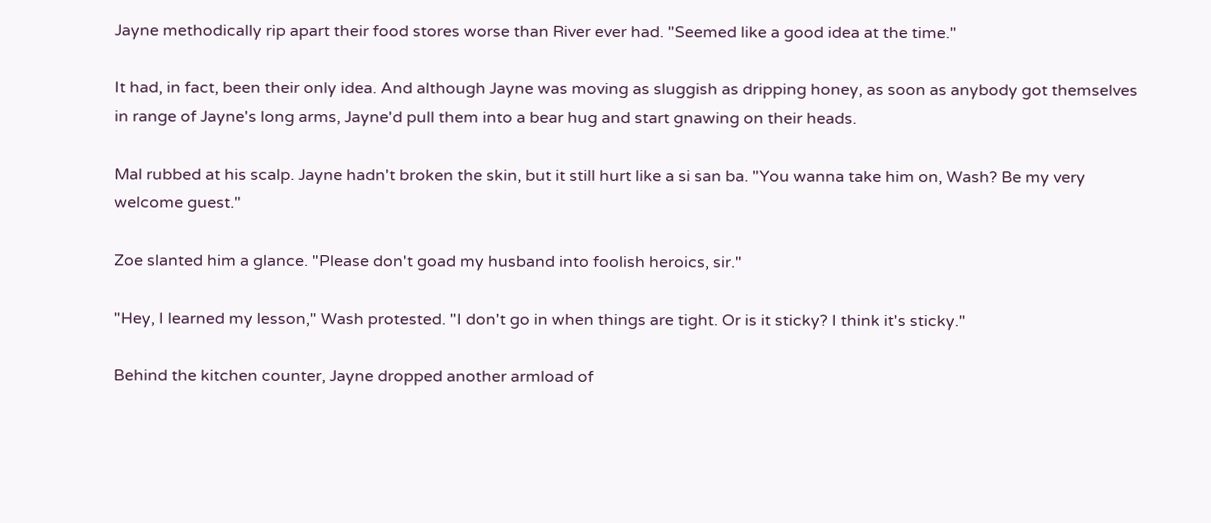Jayne methodically rip apart their food stores worse than River ever had. "Seemed like a good idea at the time."

It had, in fact, been their only idea. And although Jayne was moving as sluggish as dripping honey, as soon as anybody got themselves in range of Jayne's long arms, Jayne'd pull them into a bear hug and start gnawing on their heads.

Mal rubbed at his scalp. Jayne hadn't broken the skin, but it still hurt like a si san ba. "You wanna take him on, Wash? Be my very welcome guest."

Zoe slanted him a glance. "Please don't goad my husband into foolish heroics, sir."

"Hey, I learned my lesson," Wash protested. "I don't go in when things are tight. Or is it sticky? I think it's sticky."

Behind the kitchen counter, Jayne dropped another armload of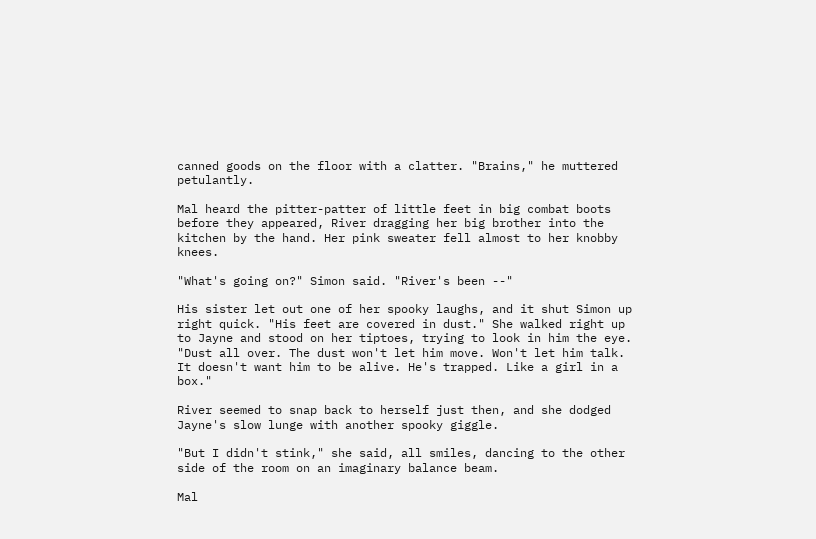canned goods on the floor with a clatter. "Brains," he muttered petulantly.

Mal heard the pitter-patter of little feet in big combat boots before they appeared, River dragging her big brother into the kitchen by the hand. Her pink sweater fell almost to her knobby knees.

"What's going on?" Simon said. "River's been --"

His sister let out one of her spooky laughs, and it shut Simon up right quick. "His feet are covered in dust." She walked right up to Jayne and stood on her tiptoes, trying to look in him the eye. "Dust all over. The dust won't let him move. Won't let him talk. It doesn't want him to be alive. He's trapped. Like a girl in a box."

River seemed to snap back to herself just then, and she dodged Jayne's slow lunge with another spooky giggle.

"But I didn't stink," she said, all smiles, dancing to the other side of the room on an imaginary balance beam.

Mal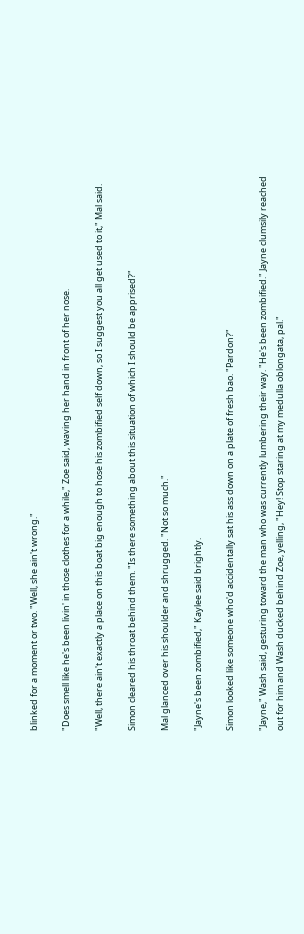blinked for a moment or two. "Well, she ain't wrong."

"Does smell like he's been livin' in those clothes for a while," Zoe said, waving her hand in front of her nose.

"Well, there ain't exactly a place on this boat big enough to hose his zombified self down, so I suggest you all get used to it," Mal said.

Simon cleared his throat behind them. "Is there something about this situation of which I should be apprised?"

Mal glanced over his shoulder and shrugged. "Not so much."

"Jayne's been zombified," Kaylee said brightly.

Simon looked like someone who'd accidentally sat his ass down on a plate of fresh bao. "Pardon?"

"Jayne," Wash said, gesturing toward the man who was currently lumbering their way. "He's been zombified." Jayne clumsily reached out for him and Wash ducked behind Zoe, yelling, "Hey! Stop staring at my medulla oblongata, pal."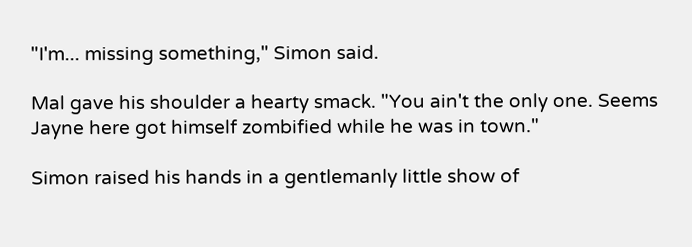"I'm... missing something," Simon said.

Mal gave his shoulder a hearty smack. "You ain't the only one. Seems Jayne here got himself zombified while he was in town."

Simon raised his hands in a gentlemanly little show of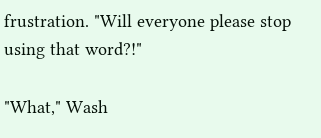frustration. "Will everyone please stop using that word?!"

"What," Wash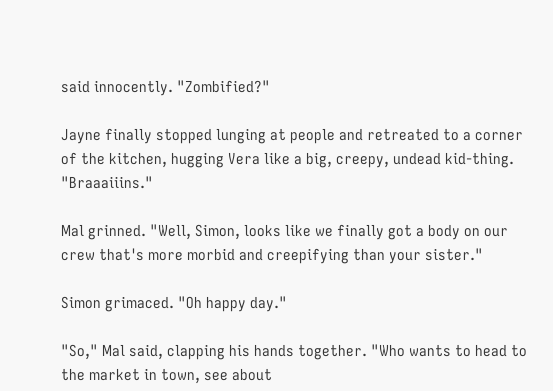said innocently. "Zombified?"

Jayne finally stopped lunging at people and retreated to a corner of the kitchen, hugging Vera like a big, creepy, undead kid-thing. "Braaaiiins."

Mal grinned. "Well, Simon, looks like we finally got a body on our crew that's more morbid and creepifying than your sister."

Simon grimaced. "Oh happy day."

"So," Mal said, clapping his hands together. "Who wants to head to the market in town, see about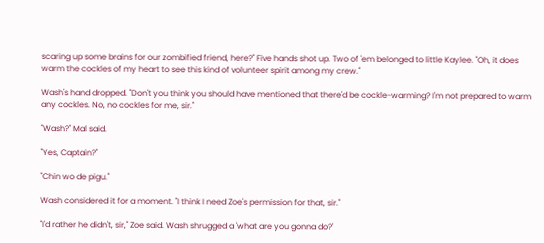scaring up some brains for our zombified friend, here?" Five hands shot up. Two of 'em belonged to little Kaylee. "Oh, it does warm the cockles of my heart to see this kind of volunteer spirit among my crew."

Wash's hand dropped. "Don't you think you should have mentioned that there'd be cockle-warming? I'm not prepared to warm any cockles. No, no cockles for me, sir."

"Wash?" Mal said.

"Yes, Captain?"

"Chin wo de pigu."

Wash considered it for a moment. "I think I need Zoe's permission for that, sir."

"I'd rather he didn't, sir," Zoe said. Wash shrugged a 'what are you gonna do?'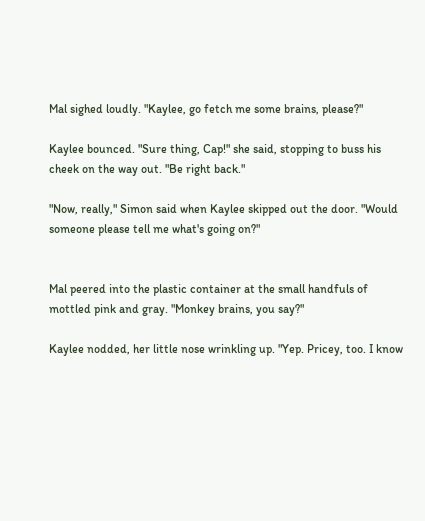Mal sighed loudly. "Kaylee, go fetch me some brains, please?"

Kaylee bounced. "Sure thing, Cap!" she said, stopping to buss his cheek on the way out. "Be right back."

"Now, really," Simon said when Kaylee skipped out the door. "Would someone please tell me what's going on?"


Mal peered into the plastic container at the small handfuls of mottled pink and gray. "Monkey brains, you say?"

Kaylee nodded, her little nose wrinkling up. "Yep. Pricey, too. I know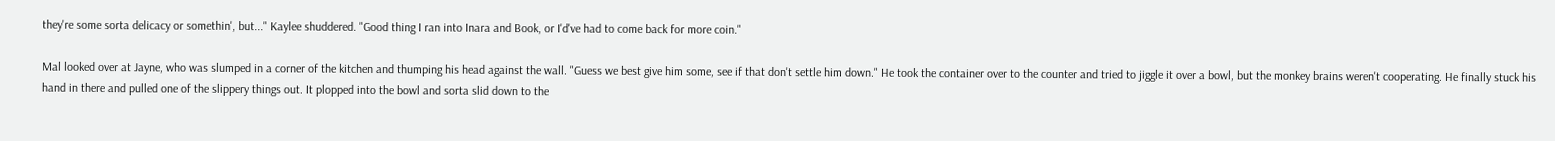they're some sorta delicacy or somethin', but..." Kaylee shuddered. "Good thing I ran into Inara and Book, or I'd've had to come back for more coin."

Mal looked over at Jayne, who was slumped in a corner of the kitchen and thumping his head against the wall. "Guess we best give him some, see if that don't settle him down." He took the container over to the counter and tried to jiggle it over a bowl, but the monkey brains weren't cooperating. He finally stuck his hand in there and pulled one of the slippery things out. It plopped into the bowl and sorta slid down to the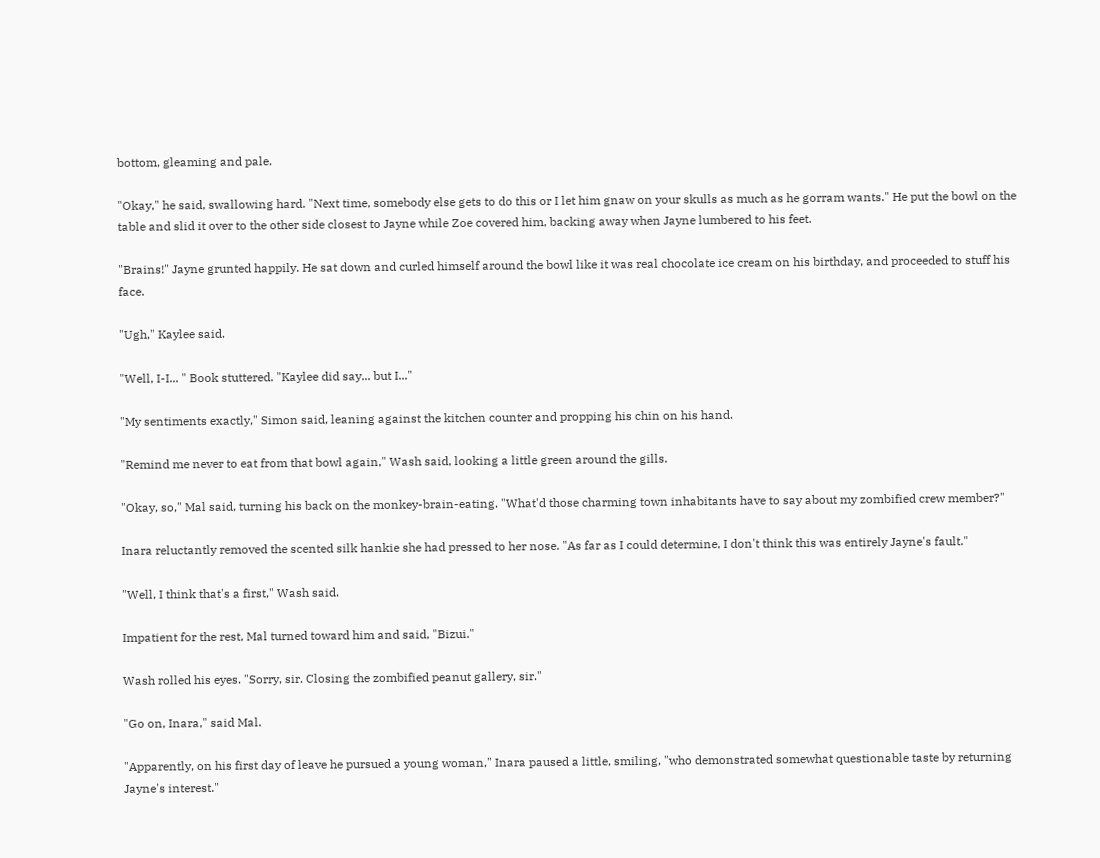bottom, gleaming and pale.

"Okay," he said, swallowing hard. "Next time, somebody else gets to do this or I let him gnaw on your skulls as much as he gorram wants." He put the bowl on the table and slid it over to the other side closest to Jayne while Zoe covered him, backing away when Jayne lumbered to his feet.

"Brains!" Jayne grunted happily. He sat down and curled himself around the bowl like it was real chocolate ice cream on his birthday, and proceeded to stuff his face.

"Ugh," Kaylee said.

"Well, I-I... " Book stuttered. "Kaylee did say... but I..."

"My sentiments exactly," Simon said, leaning against the kitchen counter and propping his chin on his hand.

"Remind me never to eat from that bowl again," Wash said, looking a little green around the gills.

"Okay, so," Mal said, turning his back on the monkey-brain-eating. "What'd those charming town inhabitants have to say about my zombified crew member?"

Inara reluctantly removed the scented silk hankie she had pressed to her nose. "As far as I could determine, I don't think this was entirely Jayne's fault."

"Well, I think that's a first," Wash said.

Impatient for the rest, Mal turned toward him and said, "Bizui."

Wash rolled his eyes. "Sorry, sir. Closing the zombified peanut gallery, sir."

"Go on, Inara," said Mal.

"Apparently, on his first day of leave he pursued a young woman," Inara paused a little, smiling, "who demonstrated somewhat questionable taste by returning Jayne's interest."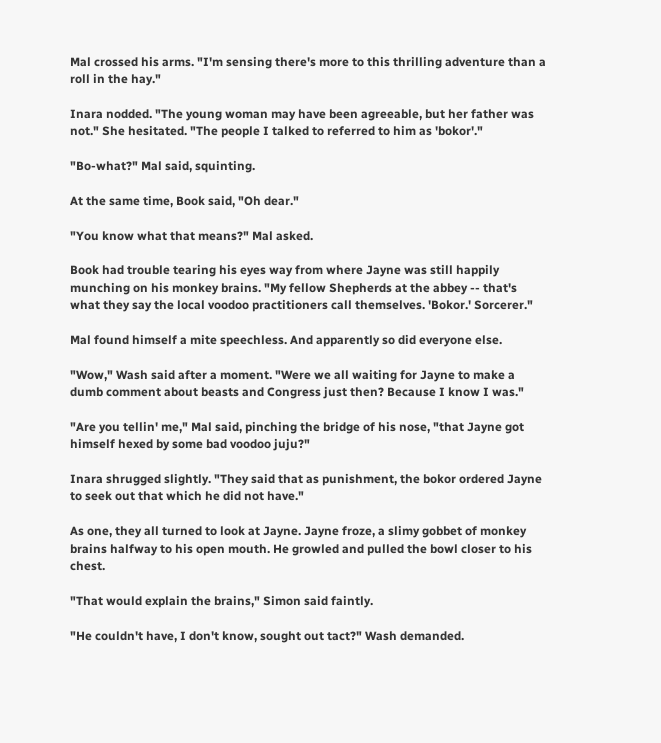Mal crossed his arms. "I'm sensing there's more to this thrilling adventure than a roll in the hay."

Inara nodded. "The young woman may have been agreeable, but her father was not." She hesitated. "The people I talked to referred to him as 'bokor'."

"Bo-what?" Mal said, squinting.

At the same time, Book said, "Oh dear."

"You know what that means?" Mal asked.

Book had trouble tearing his eyes way from where Jayne was still happily munching on his monkey brains. "My fellow Shepherds at the abbey -- that's what they say the local voodoo practitioners call themselves. 'Bokor.' Sorcerer."

Mal found himself a mite speechless. And apparently so did everyone else.

"Wow," Wash said after a moment. "Were we all waiting for Jayne to make a dumb comment about beasts and Congress just then? Because I know I was."

"Are you tellin' me," Mal said, pinching the bridge of his nose, "that Jayne got himself hexed by some bad voodoo juju?"

Inara shrugged slightly. "They said that as punishment, the bokor ordered Jayne to seek out that which he did not have."

As one, they all turned to look at Jayne. Jayne froze, a slimy gobbet of monkey brains halfway to his open mouth. He growled and pulled the bowl closer to his chest.

"That would explain the brains," Simon said faintly.

"He couldn't have, I don't know, sought out tact?" Wash demanded.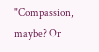"Compassion, maybe? Or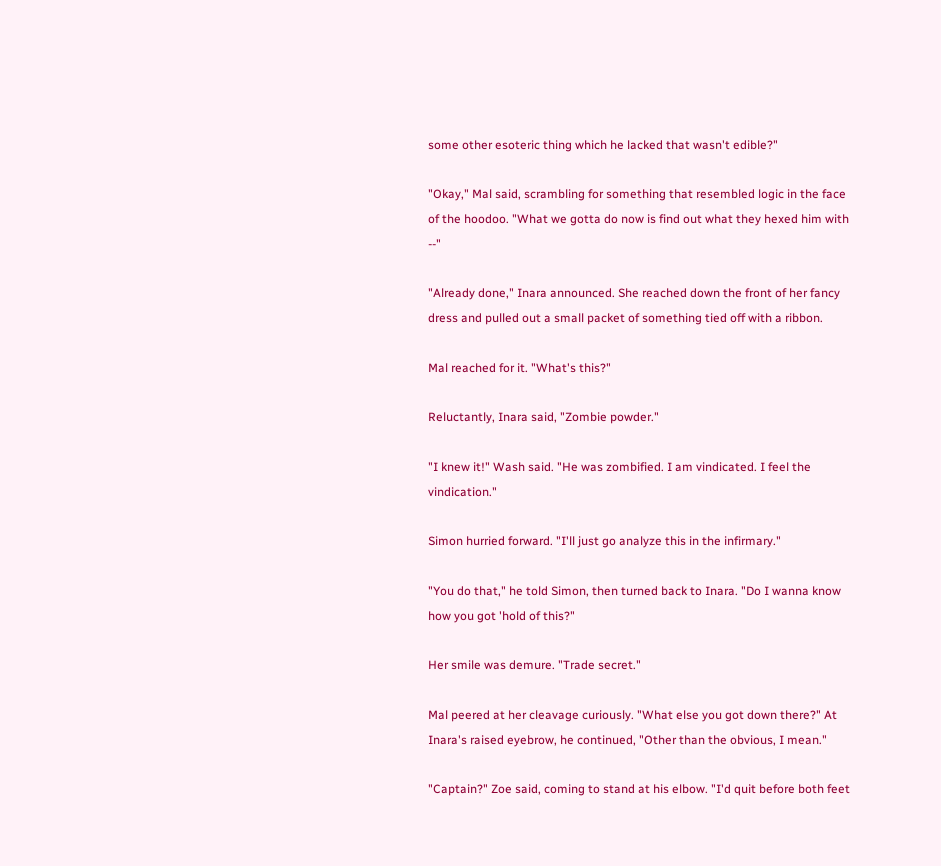some other esoteric thing which he lacked that wasn't edible?"

"Okay," Mal said, scrambling for something that resembled logic in the face of the hoodoo. "What we gotta do now is find out what they hexed him with --"

"Already done," Inara announced. She reached down the front of her fancy dress and pulled out a small packet of something tied off with a ribbon.

Mal reached for it. "What's this?"

Reluctantly, Inara said, "Zombie powder."

"I knew it!" Wash said. "He was zombified. I am vindicated. I feel the vindication."

Simon hurried forward. "I'll just go analyze this in the infirmary."

"You do that," he told Simon, then turned back to Inara. "Do I wanna know how you got 'hold of this?"

Her smile was demure. "Trade secret."

Mal peered at her cleavage curiously. "What else you got down there?" At Inara's raised eyebrow, he continued, "Other than the obvious, I mean."

"Captain?" Zoe said, coming to stand at his elbow. "I'd quit before both feet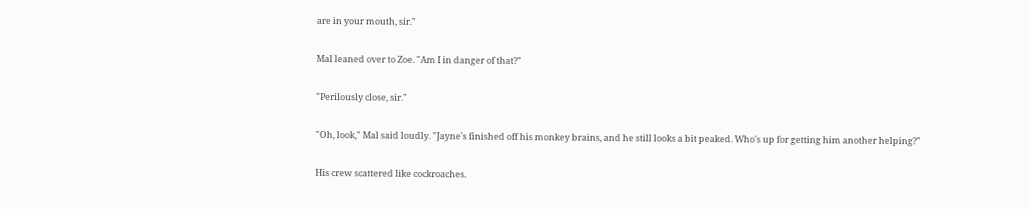are in your mouth, sir."

Mal leaned over to Zoe. "Am I in danger of that?"

"Perilously close, sir."

"Oh, look," Mal said loudly. "Jayne's finished off his monkey brains, and he still looks a bit peaked. Who's up for getting him another helping?"

His crew scattered like cockroaches.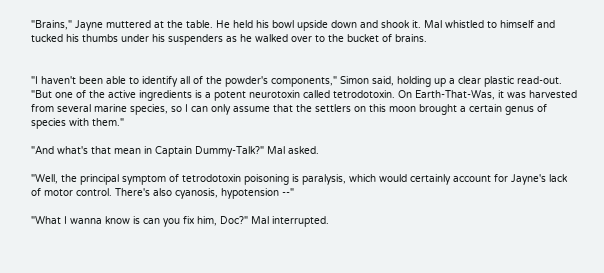"Brains," Jayne muttered at the table. He held his bowl upside down and shook it. Mal whistled to himself and tucked his thumbs under his suspenders as he walked over to the bucket of brains.


"I haven't been able to identify all of the powder's components," Simon said, holding up a clear plastic read-out. "But one of the active ingredients is a potent neurotoxin called tetrodotoxin. On Earth-That-Was, it was harvested from several marine species, so I can only assume that the settlers on this moon brought a certain genus of species with them."

"And what's that mean in Captain Dummy-Talk?" Mal asked.

"Well, the principal symptom of tetrodotoxin poisoning is paralysis, which would certainly account for Jayne's lack of motor control. There's also cyanosis, hypotension --"

"What I wanna know is can you fix him, Doc?" Mal interrupted.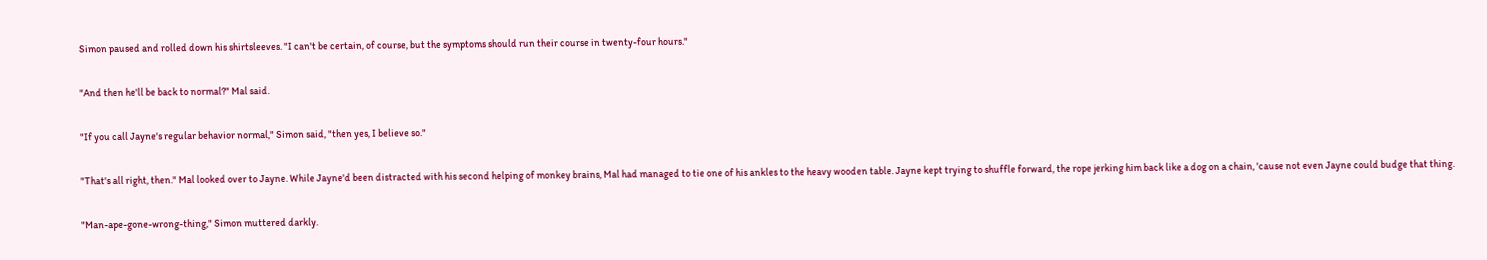Simon paused and rolled down his shirtsleeves. "I can't be certain, of course, but the symptoms should run their course in twenty-four hours."

"And then he'll be back to normal?" Mal said.

"If you call Jayne's regular behavior normal," Simon said, "then yes, I believe so."

"That's all right, then." Mal looked over to Jayne. While Jayne'd been distracted with his second helping of monkey brains, Mal had managed to tie one of his ankles to the heavy wooden table. Jayne kept trying to shuffle forward, the rope jerking him back like a dog on a chain, 'cause not even Jayne could budge that thing.

"Man-ape-gone-wrong-thing," Simon muttered darkly.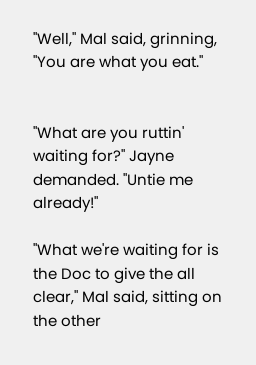"Well," Mal said, grinning, "You are what you eat."


"What are you ruttin' waiting for?" Jayne demanded. "Untie me already!"

"What we're waiting for is the Doc to give the all clear," Mal said, sitting on the other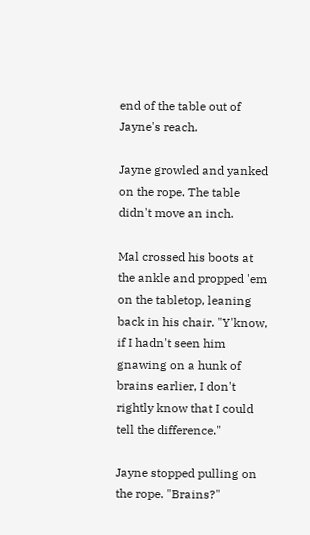end of the table out of Jayne's reach.

Jayne growled and yanked on the rope. The table didn't move an inch.

Mal crossed his boots at the ankle and propped 'em on the tabletop, leaning back in his chair. "Y'know, if I hadn't seen him gnawing on a hunk of brains earlier, I don't rightly know that I could tell the difference."

Jayne stopped pulling on the rope. "Brains?"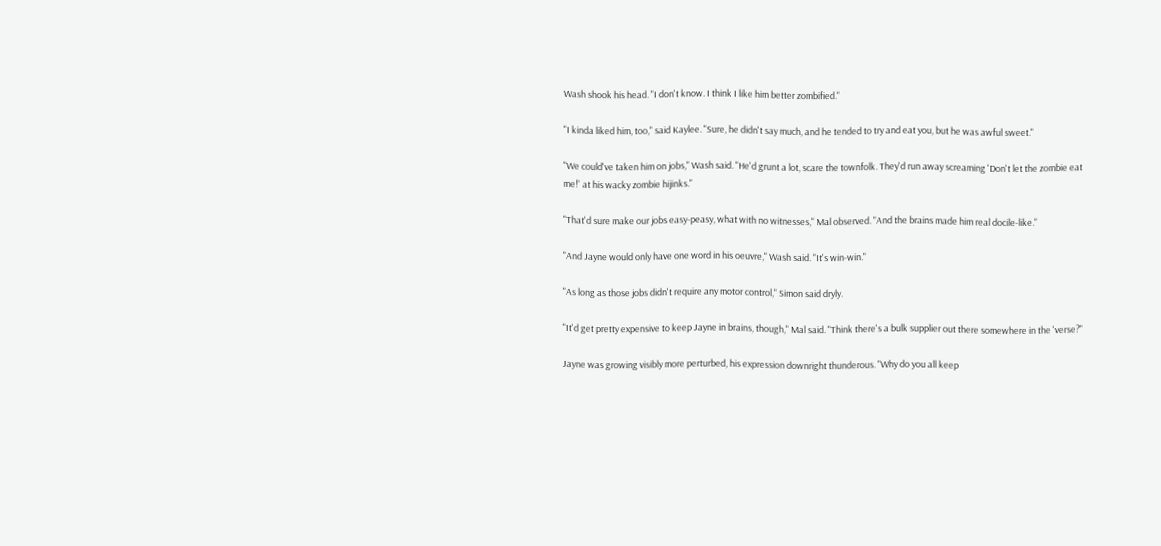Wash shook his head. "I don't know. I think I like him better zombified."

"I kinda liked him, too," said Kaylee. "Sure, he didn't say much, and he tended to try and eat you, but he was awful sweet."

"We could've taken him on jobs," Wash said. "He'd grunt a lot, scare the townfolk. They'd run away screaming 'Don't let the zombie eat me!' at his wacky zombie hijinks."

"That'd sure make our jobs easy-peasy, what with no witnesses," Mal observed. "And the brains made him real docile-like."

"And Jayne would only have one word in his oeuvre," Wash said. "It's win-win."

"As long as those jobs didn't require any motor control," Simon said dryly.

"It'd get pretty expensive to keep Jayne in brains, though," Mal said. "Think there's a bulk supplier out there somewhere in the 'verse?"

Jayne was growing visibly more perturbed, his expression downright thunderous. "Why do you all keep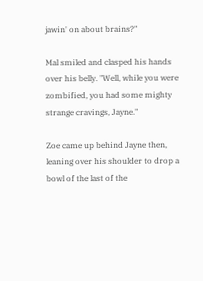jawin' on about brains?"

Mal smiled and clasped his hands over his belly. "Well, while you were zombified, you had some mighty strange cravings, Jayne."

Zoe came up behind Jayne then, leaning over his shoulder to drop a bowl of the last of the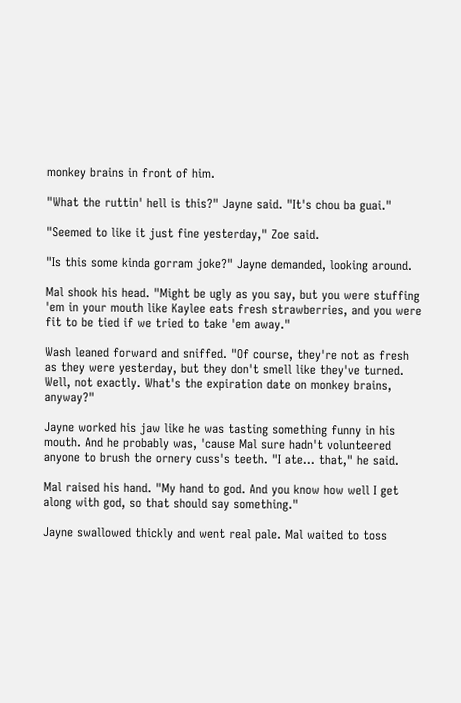monkey brains in front of him.

"What the ruttin' hell is this?" Jayne said. "It's chou ba guai."

"Seemed to like it just fine yesterday," Zoe said.

"Is this some kinda gorram joke?" Jayne demanded, looking around.

Mal shook his head. "Might be ugly as you say, but you were stuffing 'em in your mouth like Kaylee eats fresh strawberries, and you were fit to be tied if we tried to take 'em away."

Wash leaned forward and sniffed. "Of course, they're not as fresh as they were yesterday, but they don't smell like they've turned. Well, not exactly. What's the expiration date on monkey brains, anyway?"

Jayne worked his jaw like he was tasting something funny in his mouth. And he probably was, 'cause Mal sure hadn't volunteered anyone to brush the ornery cuss's teeth. "I ate... that," he said.

Mal raised his hand. "My hand to god. And you know how well I get along with god, so that should say something."

Jayne swallowed thickly and went real pale. Mal waited to toss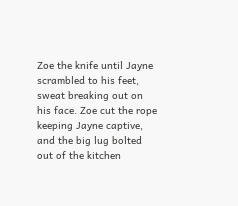Zoe the knife until Jayne scrambled to his feet, sweat breaking out on his face. Zoe cut the rope keeping Jayne captive, and the big lug bolted out of the kitchen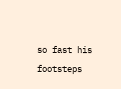so fast his footsteps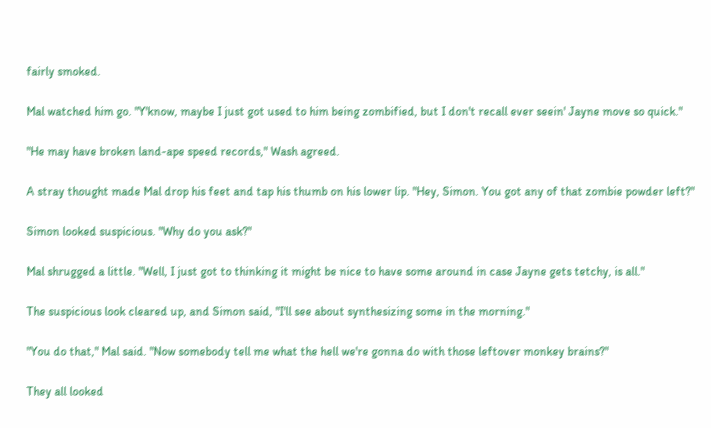fairly smoked.

Mal watched him go. "Y'know, maybe I just got used to him being zombified, but I don't recall ever seein' Jayne move so quick."

"He may have broken land-ape speed records," Wash agreed.

A stray thought made Mal drop his feet and tap his thumb on his lower lip. "Hey, Simon. You got any of that zombie powder left?"

Simon looked suspicious. "Why do you ask?"

Mal shrugged a little. "Well, I just got to thinking it might be nice to have some around in case Jayne gets tetchy, is all."

The suspicious look cleared up, and Simon said, "I'll see about synthesizing some in the morning."

"You do that," Mal said. "Now somebody tell me what the hell we're gonna do with those leftover monkey brains?"

They all looked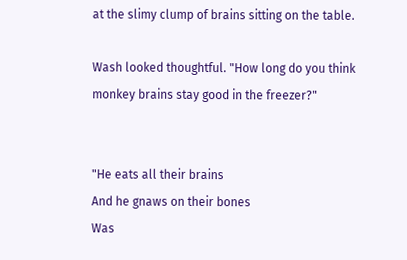at the slimy clump of brains sitting on the table.

Wash looked thoughtful. "How long do you think monkey brains stay good in the freezer?"


"He eats all their brains
And he gnaws on their bones
Was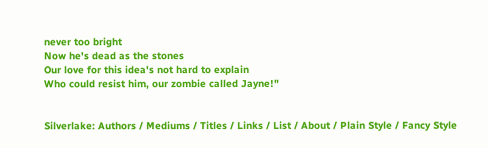never too bright
Now he's dead as the stones
Our love for this idea's not hard to explain
Who could resist him, our zombie called Jayne!"


Silverlake: Authors / Mediums / Titles / Links / List / About / Plain Style / Fancy Style